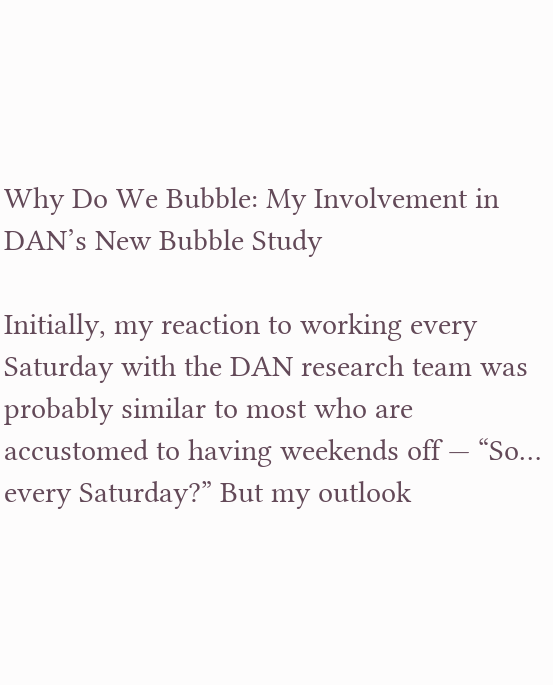Why Do We Bubble: My Involvement in DAN’s New Bubble Study

Initially, my reaction to working every Saturday with the DAN research team was probably similar to most who are accustomed to having weekends off — “So… every Saturday?” But my outlook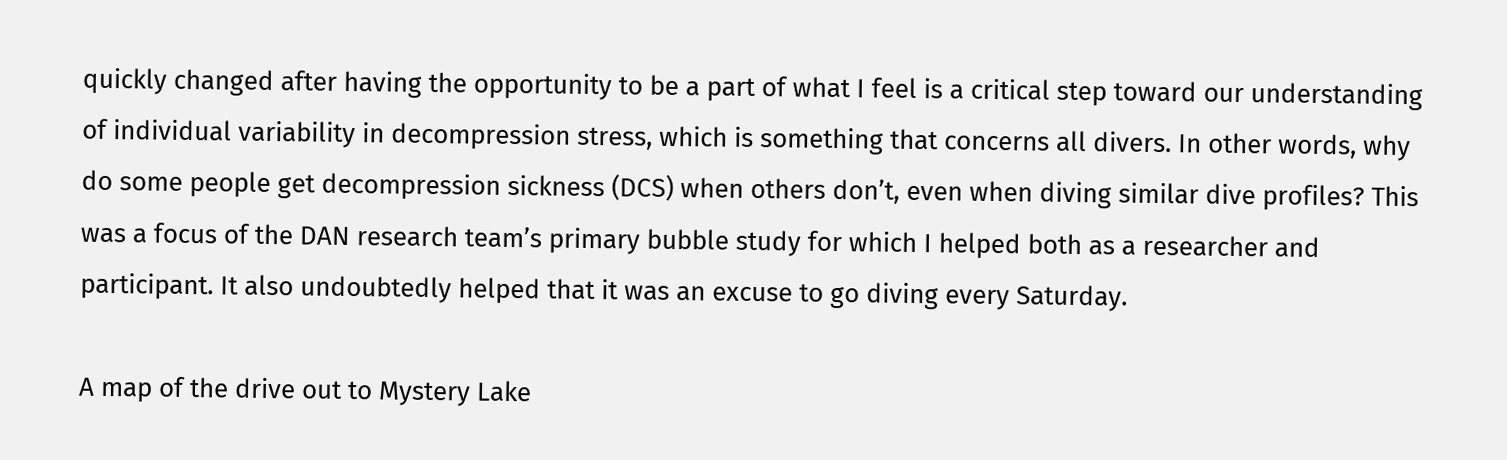quickly changed after having the opportunity to be a part of what I feel is a critical step toward our understanding of individual variability in decompression stress, which is something that concerns all divers. In other words, why do some people get decompression sickness (DCS) when others don’t, even when diving similar dive profiles? This was a focus of the DAN research team’s primary bubble study for which I helped both as a researcher and participant. It also undoubtedly helped that it was an excuse to go diving every Saturday.

A map of the drive out to Mystery Lake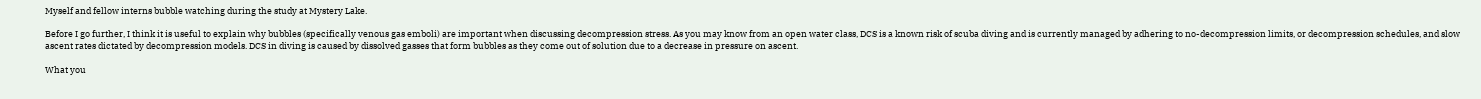Myself and fellow interns bubble watching during the study at Mystery Lake.

Before I go further, I think it is useful to explain why bubbles (specifically venous gas emboli) are important when discussing decompression stress. As you may know from an open water class, DCS is a known risk of scuba diving and is currently managed by adhering to no-decompression limits, or decompression schedules, and slow ascent rates dictated by decompression models. DCS in diving is caused by dissolved gasses that form bubbles as they come out of solution due to a decrease in pressure on ascent.

What you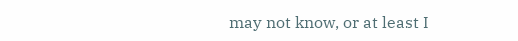may not know, or at least I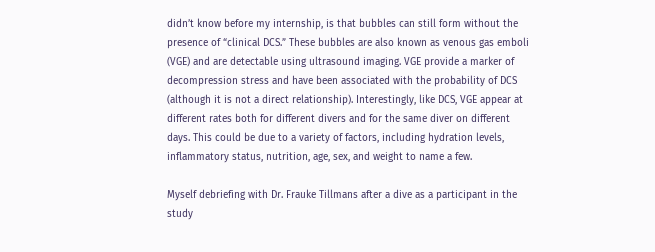didn’t know before my internship, is that bubbles can still form without the presence of “clinical DCS.” These bubbles are also known as venous gas emboli (VGE) and are detectable using ultrasound imaging. VGE provide a marker of decompression stress and have been associated with the probability of DCS (although it is not a direct relationship). Interestingly, like DCS, VGE appear at different rates both for different divers and for the same diver on different days. This could be due to a variety of factors, including hydration levels, inflammatory status, nutrition, age, sex, and weight to name a few.

Myself debriefing with Dr. Frauke Tillmans after a dive as a participant in the study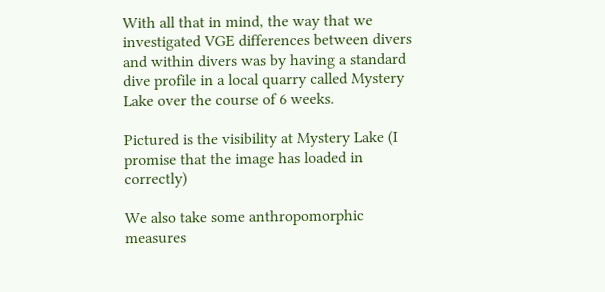With all that in mind, the way that we investigated VGE differences between divers and within divers was by having a standard dive profile in a local quarry called Mystery Lake over the course of 6 weeks.

Pictured is the visibility at Mystery Lake (I promise that the image has loaded in correctly)

We also take some anthropomorphic measures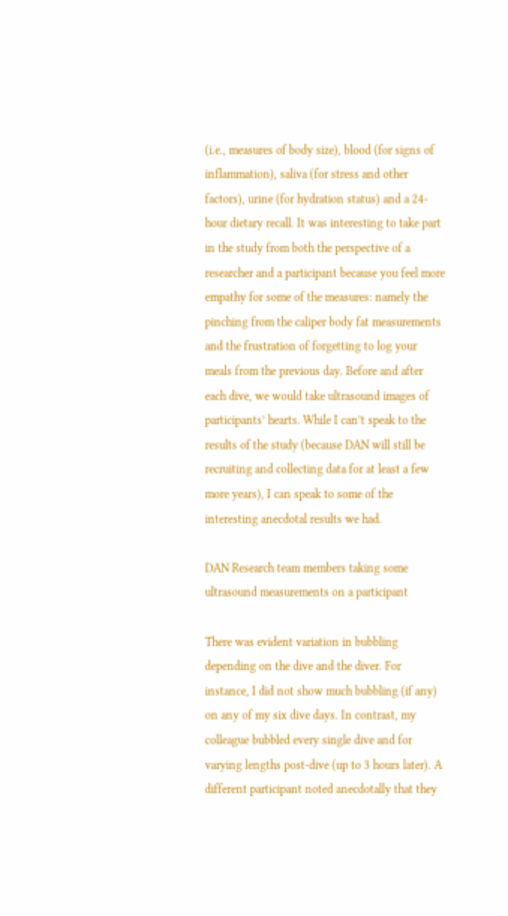(i.e., measures of body size), blood (for signs of inflammation), saliva (for stress and other factors), urine (for hydration status) and a 24-hour dietary recall. It was interesting to take part in the study from both the perspective of a researcher and a participant because you feel more empathy for some of the measures: namely the pinching from the caliper body fat measurements and the frustration of forgetting to log your meals from the previous day. Before and after each dive, we would take ultrasound images of participants’ hearts. While I can’t speak to the results of the study (because DAN will still be recruiting and collecting data for at least a few more years), I can speak to some of the interesting anecdotal results we had.

DAN Research team members taking some ultrasound measurements on a participant

There was evident variation in bubbling depending on the dive and the diver. For instance, I did not show much bubbling (if any) on any of my six dive days. In contrast, my colleague bubbled every single dive and for varying lengths post-dive (up to 3 hours later). A different participant noted anecdotally that they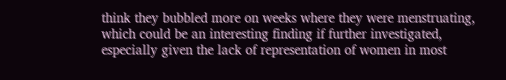think they bubbled more on weeks where they were menstruating, which could be an interesting finding if further investigated, especially given the lack of representation of women in most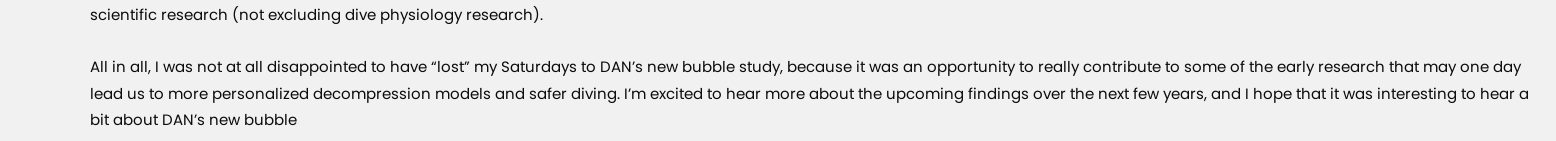scientific research (not excluding dive physiology research).

All in all, I was not at all disappointed to have “lost” my Saturdays to DAN’s new bubble study, because it was an opportunity to really contribute to some of the early research that may one day lead us to more personalized decompression models and safer diving. I’m excited to hear more about the upcoming findings over the next few years, and I hope that it was interesting to hear a bit about DAN’s new bubble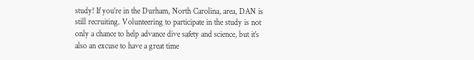study! If you’re in the Durham, North Carolina, area, DAN is still recruiting. Volunteering to participate in the study is not only a chance to help advance dive safety and science, but it’s also an excuse to have a great time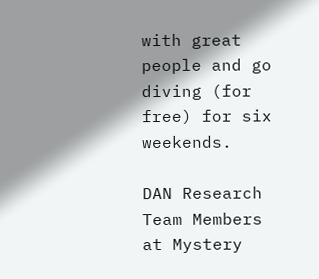with great people and go diving (for free) for six weekends.

DAN Research Team Members at Mystery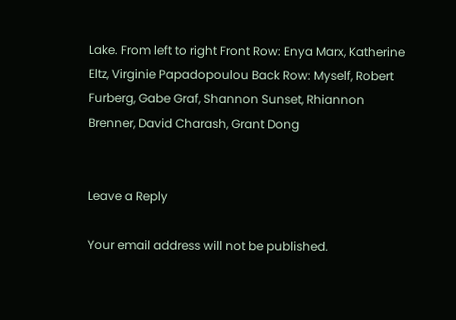Lake. From left to right Front Row: Enya Marx, Katherine Eltz, Virginie Papadopoulou Back Row: Myself, Robert Furberg, Gabe Graf, Shannon Sunset, Rhiannon Brenner, David Charash, Grant Dong


Leave a Reply

Your email address will not be published.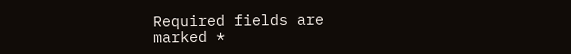Required fields are marked *